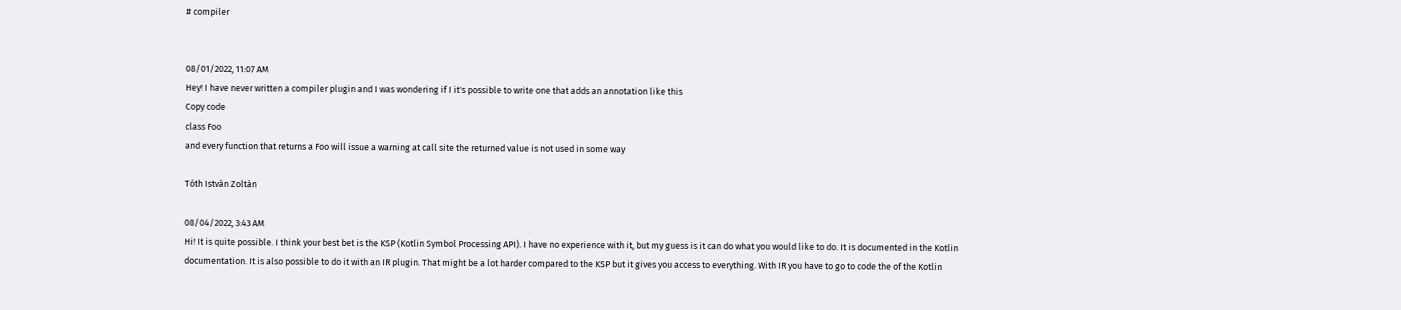# compiler


08/01/2022, 11:07 AM
Hey! I have never written a compiler plugin and I was wondering if I it's possible to write one that adds an annotation like this
Copy code
class Foo
and every function that returns a Foo will issue a warning at call site the returned value is not used in some way

Tóth István Zoltán

08/04/2022, 3:43 AM
Hi! It is quite possible. I think your best bet is the KSP (Kotlin Symbol Processing API). I have no experience with it, but my guess is it can do what you would like to do. It is documented in the Kotlin documentation. It is also possible to do it with an IR plugin. That might be a lot harder compared to the KSP but it gives you access to everything. With IR you have to go to code the of the Kotlin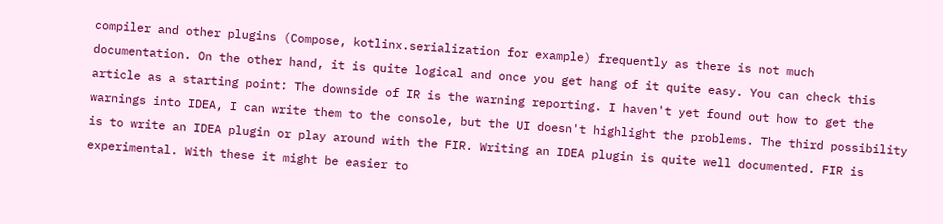compiler and other plugins (Compose, kotlinx.serialization for example) frequently as there is not much documentation. On the other hand, it is quite logical and once you get hang of it quite easy. You can check this article as a starting point: The downside of IR is the warning reporting. I haven't yet found out how to get the warnings into IDEA, I can write them to the console, but the UI doesn't highlight the problems. The third possibility is to write an IDEA plugin or play around with the FIR. Writing an IDEA plugin is quite well documented. FIR is experimental. With these it might be easier to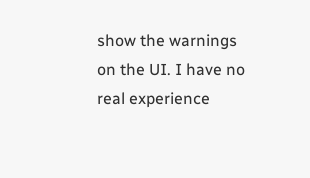show the warnings on the UI. I have no real experience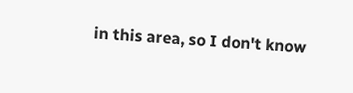in this area, so I don't know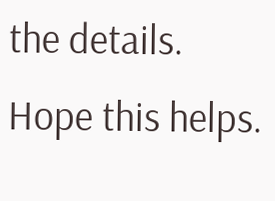the details. Hope this helps.